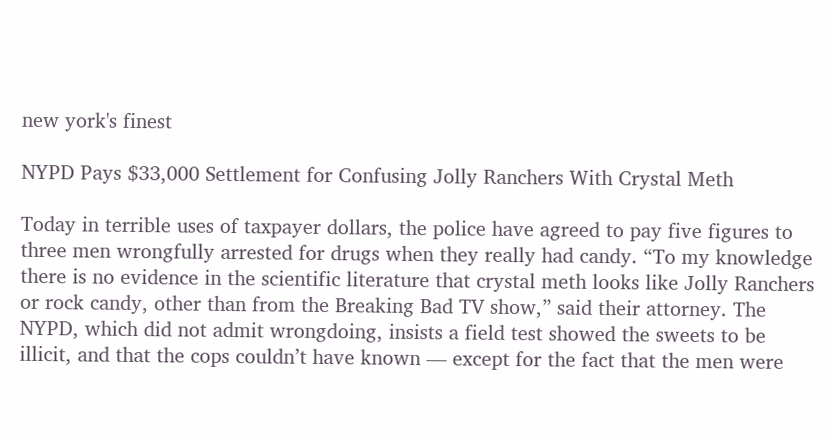new york's finest

NYPD Pays $33,000 Settlement for Confusing Jolly Ranchers With Crystal Meth

Today in terrible uses of taxpayer dollars, the police have agreed to pay five figures to three men wrongfully arrested for drugs when they really had candy. “To my knowledge there is no evidence in the scientific literature that crystal meth looks like Jolly Ranchers or rock candy, other than from the Breaking Bad TV show,” said their attorney. The NYPD, which did not admit wrongdoing, insists a field test showed the sweets to be illicit, and that the cops couldn’t have known — except for the fact that the men were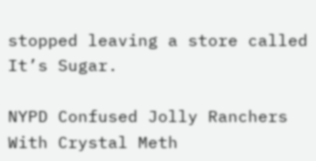stopped leaving a store called It’s Sugar.

NYPD Confused Jolly Ranchers With Crystal Meth